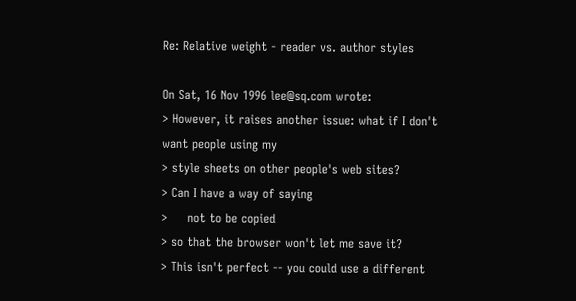Re: Relative weight - reader vs. author styles

On Sat, 16 Nov 1996 lee@sq.com wrote:
> However, it raises another issue: what if I don't want people using my
> style sheets on other people's web sites?
> Can I have a way of saying
>     not to be copied
> so that the browser won't let me save it?
> This isn't perfect -- you could use a different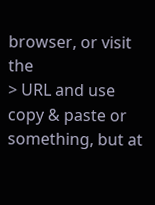browser, or visit the
> URL and use copy & paste or something, but at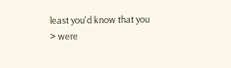least you'd know that you
> were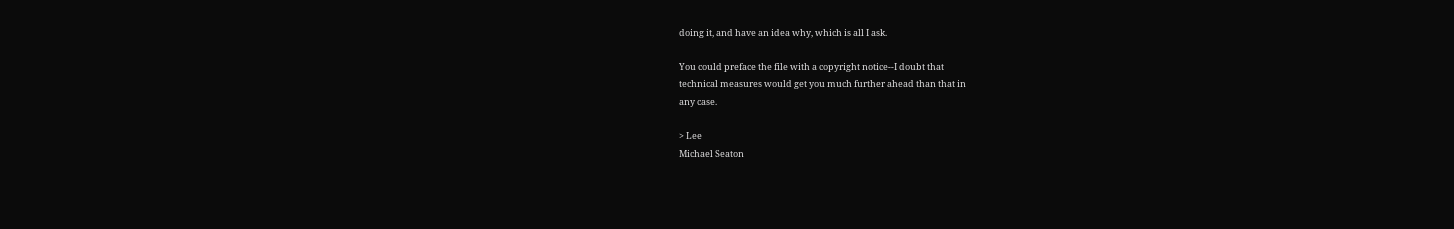doing it, and have an idea why, which is all I ask.

You could preface the file with a copyright notice--I doubt that
technical measures would get you much further ahead than that in
any case.

> Lee
Michael Seaton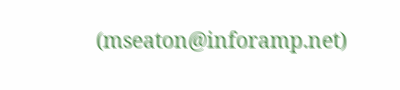(mseaton@inforamp.net)